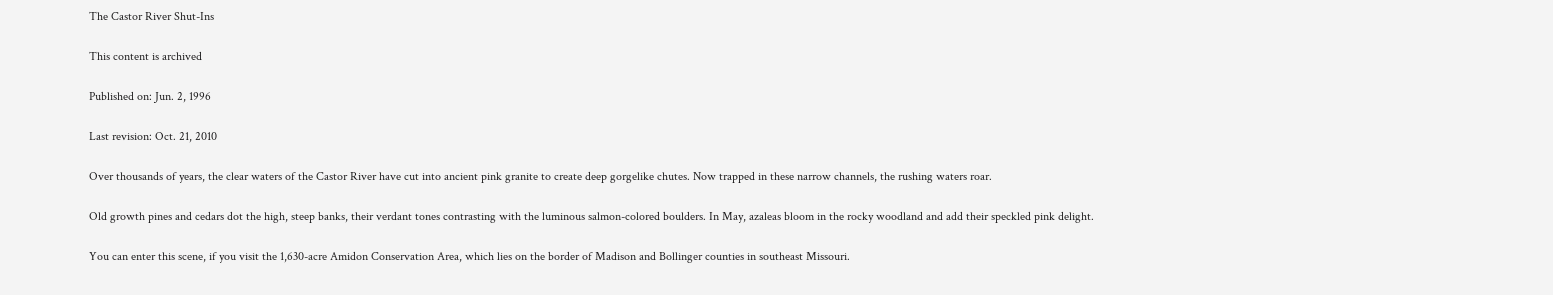The Castor River Shut-Ins

This content is archived

Published on: Jun. 2, 1996

Last revision: Oct. 21, 2010

Over thousands of years, the clear waters of the Castor River have cut into ancient pink granite to create deep gorgelike chutes. Now trapped in these narrow channels, the rushing waters roar.

Old growth pines and cedars dot the high, steep banks, their verdant tones contrasting with the luminous salmon-colored boulders. In May, azaleas bloom in the rocky woodland and add their speckled pink delight.

You can enter this scene, if you visit the 1,630-acre Amidon Conservation Area, which lies on the border of Madison and Bollinger counties in southeast Missouri.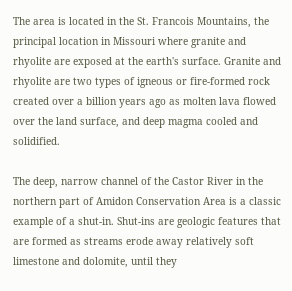The area is located in the St. Francois Mountains, the principal location in Missouri where granite and rhyolite are exposed at the earth's surface. Granite and rhyolite are two types of igneous or fire-formed rock created over a billion years ago as molten lava flowed over the land surface, and deep magma cooled and solidified.

The deep, narrow channel of the Castor River in the northern part of Amidon Conservation Area is a classic example of a shut-in. Shut-ins are geologic features that are formed as streams erode away relatively soft limestone and dolomite, until they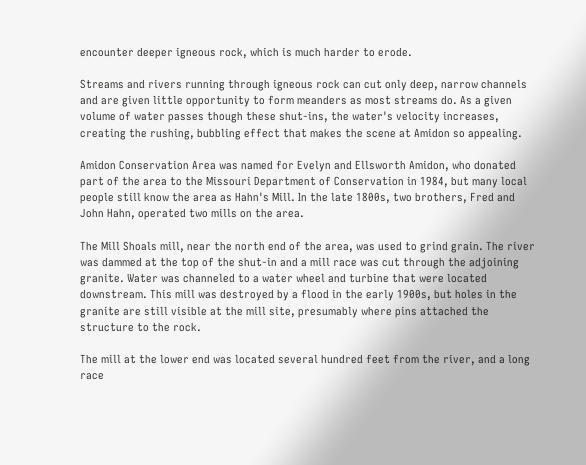encounter deeper igneous rock, which is much harder to erode.

Streams and rivers running through igneous rock can cut only deep, narrow channels and are given little opportunity to form meanders as most streams do. As a given volume of water passes though these shut-ins, the water's velocity increases, creating the rushing, bubbling effect that makes the scene at Amidon so appealing.

Amidon Conservation Area was named for Evelyn and Ellsworth Amidon, who donated part of the area to the Missouri Department of Conservation in 1984, but many local people still know the area as Hahn's Mill. In the late 1800s, two brothers, Fred and John Hahn, operated two mills on the area.

The Mill Shoals mill, near the north end of the area, was used to grind grain. The river was dammed at the top of the shut-in and a mill race was cut through the adjoining granite. Water was channeled to a water wheel and turbine that were located downstream. This mill was destroyed by a flood in the early 1900s, but holes in the granite are still visible at the mill site, presumably where pins attached the structure to the rock.

The mill at the lower end was located several hundred feet from the river, and a long race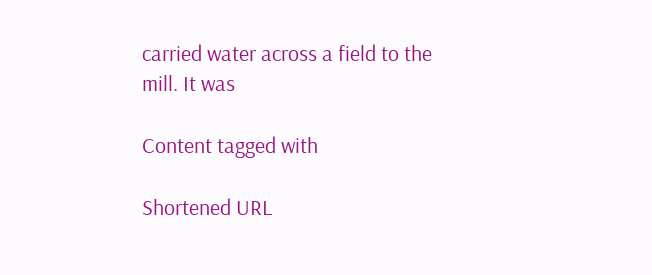carried water across a field to the mill. It was

Content tagged with

Shortened URL